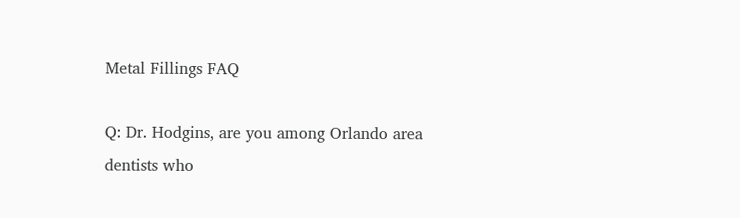Metal Fillings FAQ

Q: Dr. Hodgins, are you among Orlando area dentists who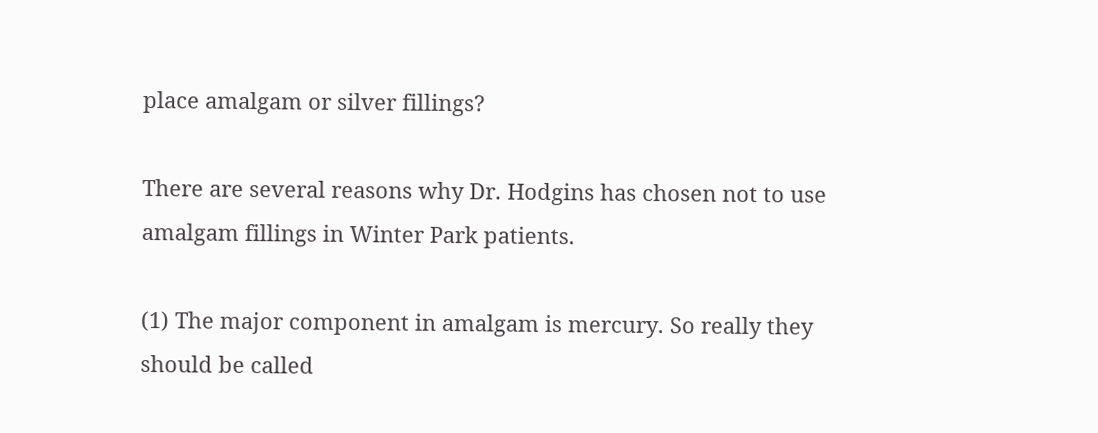place amalgam or silver fillings?

There are several reasons why Dr. Hodgins has chosen not to use amalgam fillings in Winter Park patients.

(1) The major component in amalgam is mercury. So really they should be called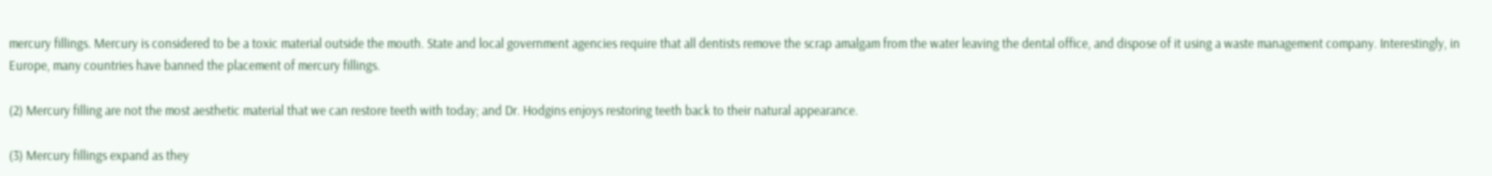mercury fillings. Mercury is considered to be a toxic material outside the mouth. State and local government agencies require that all dentists remove the scrap amalgam from the water leaving the dental office, and dispose of it using a waste management company. Interestingly, in Europe, many countries have banned the placement of mercury fillings.

(2) Mercury filling are not the most aesthetic material that we can restore teeth with today; and Dr. Hodgins enjoys restoring teeth back to their natural appearance.

(3) Mercury fillings expand as they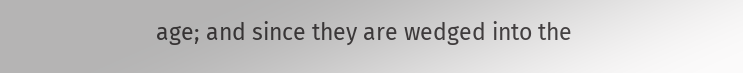age; and since they are wedged into the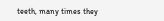teeth, many times they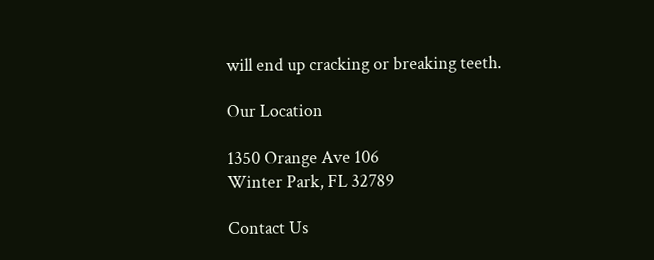will end up cracking or breaking teeth.

Our Location

1350 Orange Ave 106
Winter Park, FL 32789

Contact Us